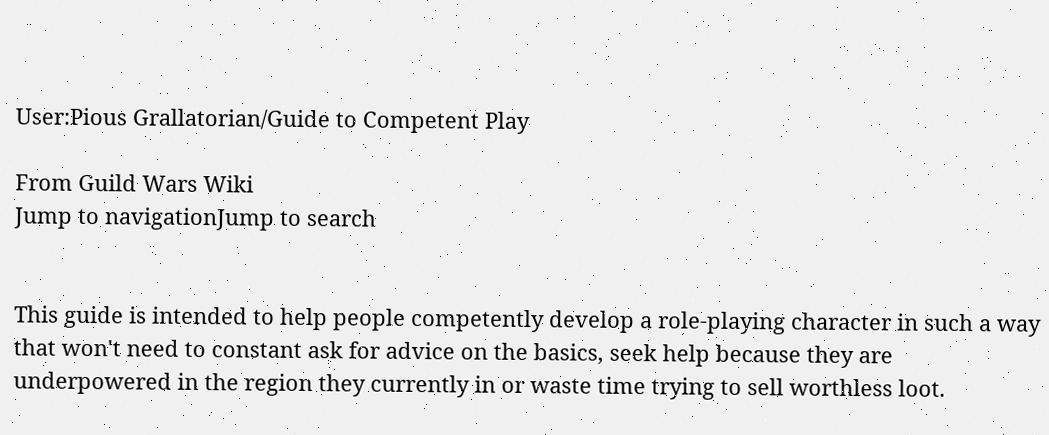User:Pious Grallatorian/Guide to Competent Play

From Guild Wars Wiki
Jump to navigationJump to search


This guide is intended to help people competently develop a role-playing character in such a way that won't need to constant ask for advice on the basics, seek help because they are underpowered in the region they currently in or waste time trying to sell worthless loot.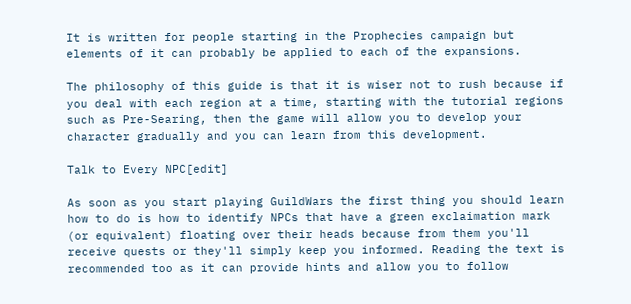It is written for people starting in the Prophecies campaign but elements of it can probably be applied to each of the expansions.

The philosophy of this guide is that it is wiser not to rush because if you deal with each region at a time, starting with the tutorial regions such as Pre-Searing, then the game will allow you to develop your character gradually and you can learn from this development.

Talk to Every NPC[edit]

As soon as you start playing GuildWars the first thing you should learn how to do is how to identify NPCs that have a green exclaimation mark (or equivalent) floating over their heads because from them you'll receive quests or they'll simply keep you informed. Reading the text is recommended too as it can provide hints and allow you to follow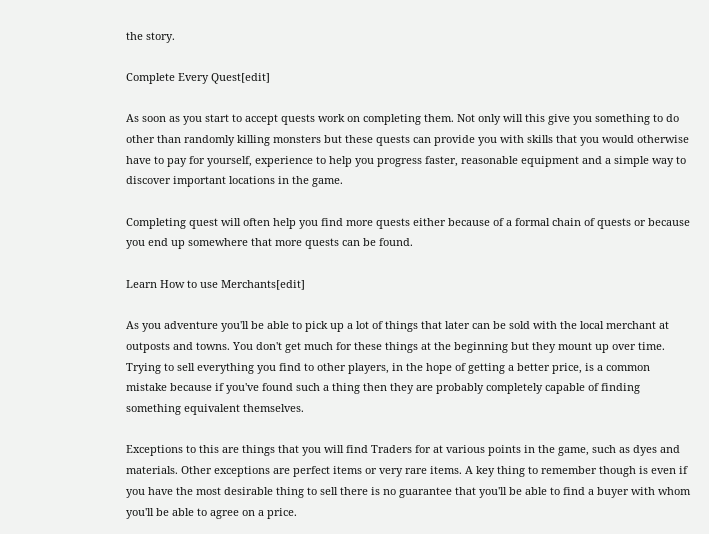the story.

Complete Every Quest[edit]

As soon as you start to accept quests work on completing them. Not only will this give you something to do other than randomly killing monsters but these quests can provide you with skills that you would otherwise have to pay for yourself, experience to help you progress faster, reasonable equipment and a simple way to discover important locations in the game.

Completing quest will often help you find more quests either because of a formal chain of quests or because you end up somewhere that more quests can be found.

Learn How to use Merchants[edit]

As you adventure you'll be able to pick up a lot of things that later can be sold with the local merchant at outposts and towns. You don't get much for these things at the beginning but they mount up over time. Trying to sell everything you find to other players, in the hope of getting a better price, is a common mistake because if you've found such a thing then they are probably completely capable of finding something equivalent themselves.

Exceptions to this are things that you will find Traders for at various points in the game, such as dyes and materials. Other exceptions are perfect items or very rare items. A key thing to remember though is even if you have the most desirable thing to sell there is no guarantee that you'll be able to find a buyer with whom you'll be able to agree on a price.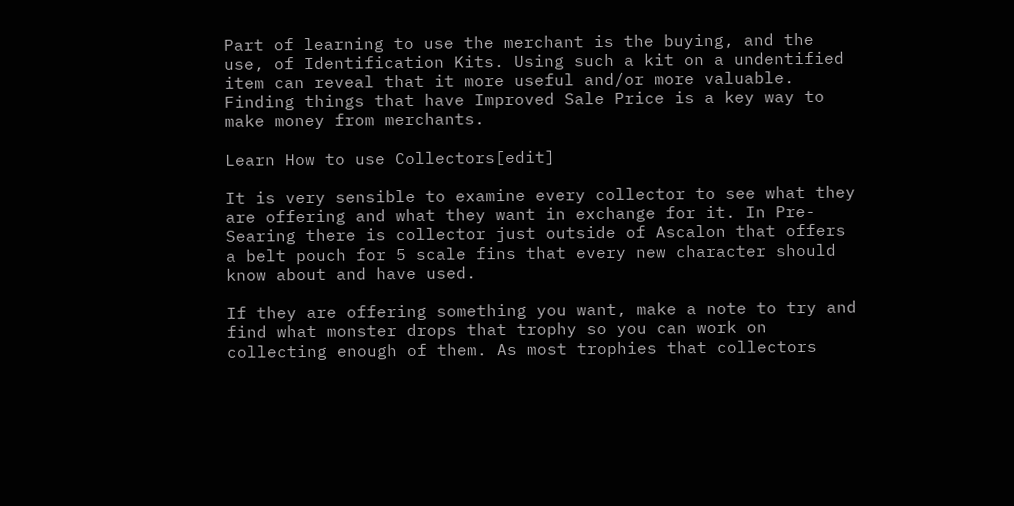Part of learning to use the merchant is the buying, and the use, of Identification Kits. Using such a kit on a undentified item can reveal that it more useful and/or more valuable. Finding things that have Improved Sale Price is a key way to make money from merchants.

Learn How to use Collectors[edit]

It is very sensible to examine every collector to see what they are offering and what they want in exchange for it. In Pre-Searing there is collector just outside of Ascalon that offers a belt pouch for 5 scale fins that every new character should know about and have used.

If they are offering something you want, make a note to try and find what monster drops that trophy so you can work on collecting enough of them. As most trophies that collectors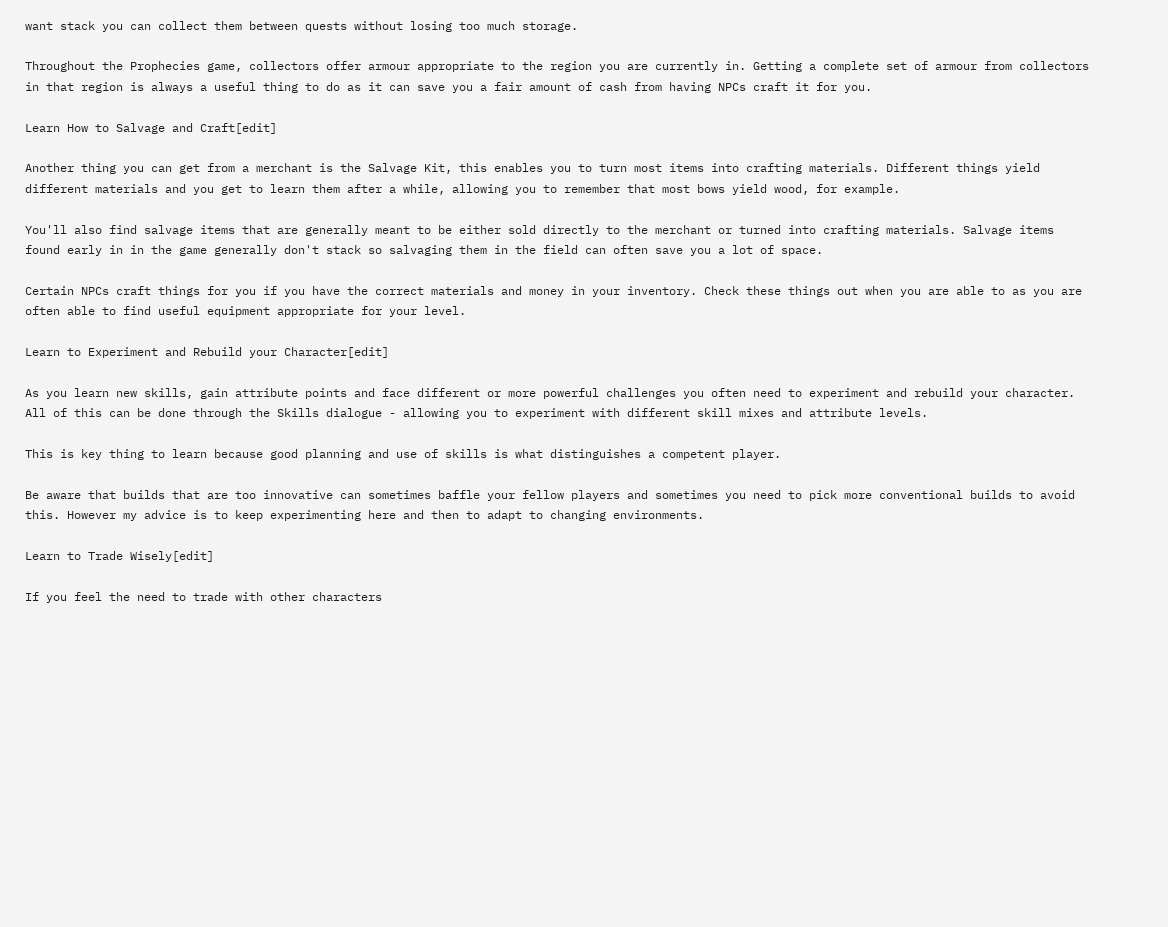want stack you can collect them between quests without losing too much storage.

Throughout the Prophecies game, collectors offer armour appropriate to the region you are currently in. Getting a complete set of armour from collectors in that region is always a useful thing to do as it can save you a fair amount of cash from having NPCs craft it for you.

Learn How to Salvage and Craft[edit]

Another thing you can get from a merchant is the Salvage Kit, this enables you to turn most items into crafting materials. Different things yield different materials and you get to learn them after a while, allowing you to remember that most bows yield wood, for example.

You'll also find salvage items that are generally meant to be either sold directly to the merchant or turned into crafting materials. Salvage items found early in in the game generally don't stack so salvaging them in the field can often save you a lot of space.

Certain NPCs craft things for you if you have the correct materials and money in your inventory. Check these things out when you are able to as you are often able to find useful equipment appropriate for your level.

Learn to Experiment and Rebuild your Character[edit]

As you learn new skills, gain attribute points and face different or more powerful challenges you often need to experiment and rebuild your character. All of this can be done through the Skills dialogue - allowing you to experiment with different skill mixes and attribute levels.

This is key thing to learn because good planning and use of skills is what distinguishes a competent player.

Be aware that builds that are too innovative can sometimes baffle your fellow players and sometimes you need to pick more conventional builds to avoid this. However my advice is to keep experimenting here and then to adapt to changing environments.

Learn to Trade Wisely[edit]

If you feel the need to trade with other characters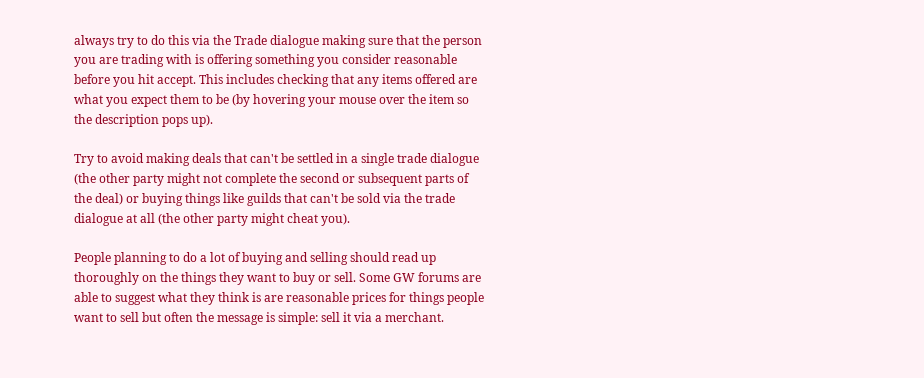always try to do this via the Trade dialogue making sure that the person you are trading with is offering something you consider reasonable before you hit accept. This includes checking that any items offered are what you expect them to be (by hovering your mouse over the item so the description pops up).

Try to avoid making deals that can't be settled in a single trade dialogue (the other party might not complete the second or subsequent parts of the deal) or buying things like guilds that can't be sold via the trade dialogue at all (the other party might cheat you).

People planning to do a lot of buying and selling should read up thoroughly on the things they want to buy or sell. Some GW forums are able to suggest what they think is are reasonable prices for things people want to sell but often the message is simple: sell it via a merchant.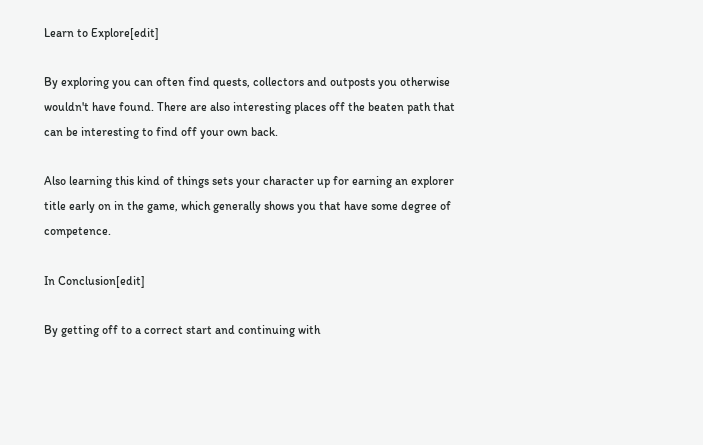Learn to Explore[edit]

By exploring you can often find quests, collectors and outposts you otherwise wouldn't have found. There are also interesting places off the beaten path that can be interesting to find off your own back.

Also learning this kind of things sets your character up for earning an explorer title early on in the game, which generally shows you that have some degree of competence.

In Conclusion[edit]

By getting off to a correct start and continuing with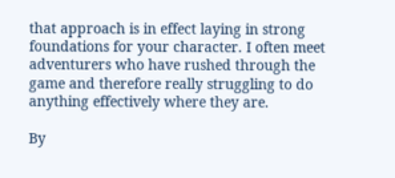that approach is in effect laying in strong foundations for your character. I often meet adventurers who have rushed through the game and therefore really struggling to do anything effectively where they are.

By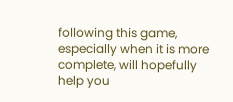following this game, especially when it is more complete, will hopefully help you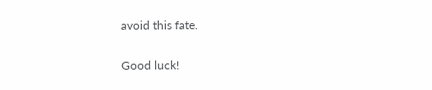avoid this fate.

Good luck!